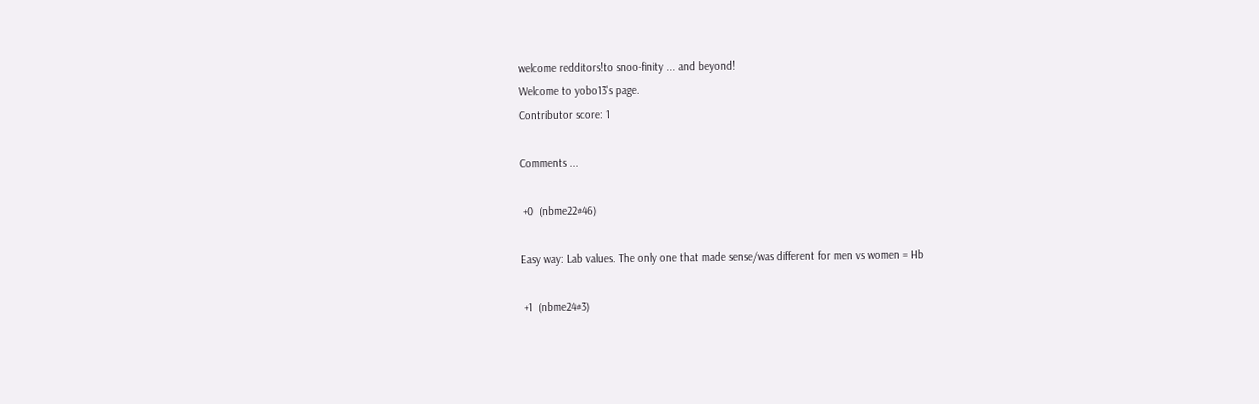welcome redditors!to snoo-finity ... and beyond!
Welcome to yobo13's page.
Contributor score: 1

Comments ...

 +0  (nbme22#46)

Easy way: Lab values. The only one that made sense/was different for men vs women = Hb

 +1  (nbme24#3)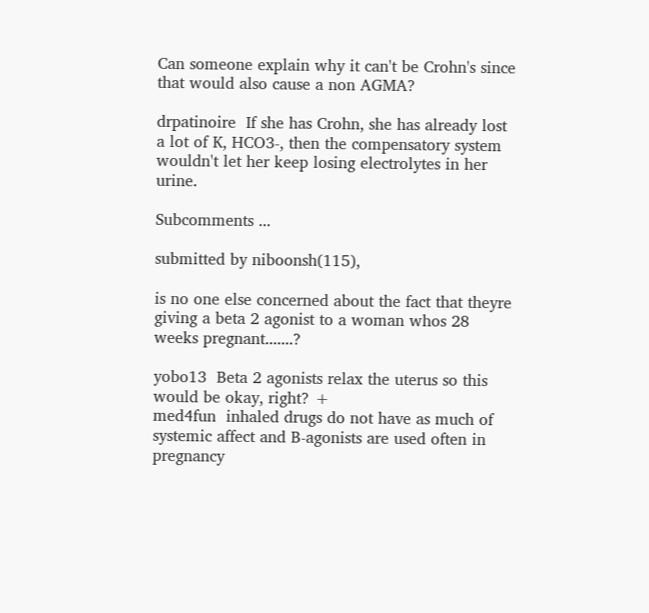Can someone explain why it can't be Crohn's since that would also cause a non AGMA?

drpatinoire  If she has Crohn, she has already lost a lot of K, HCO3-, then the compensatory system wouldn't let her keep losing electrolytes in her urine.

Subcomments ...

submitted by niboonsh(115),

is no one else concerned about the fact that theyre giving a beta 2 agonist to a woman whos 28 weeks pregnant.......?

yobo13  Beta 2 agonists relax the uterus so this would be okay, right? +
med4fun  inhaled drugs do not have as much of systemic affect and B-agonists are used often in pregnancy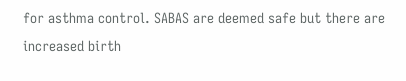for asthma control. SABAS are deemed safe but there are increased birth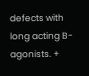defects with long acting B-agonists. +